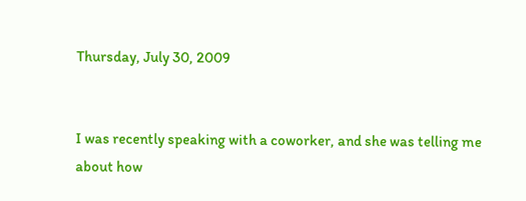Thursday, July 30, 2009


I was recently speaking with a coworker, and she was telling me about how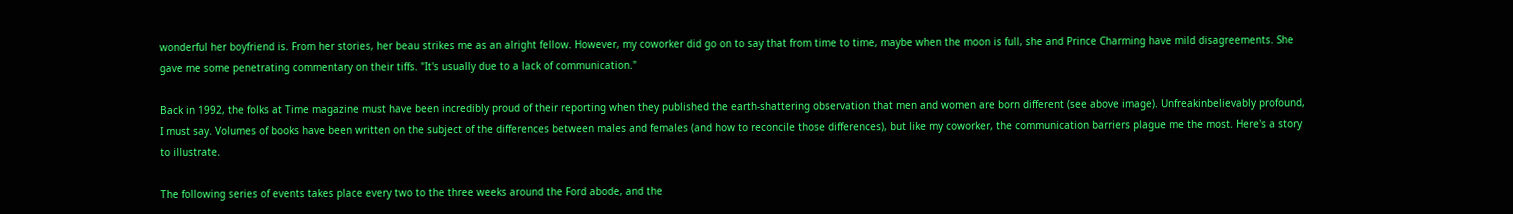wonderful her boyfriend is. From her stories, her beau strikes me as an alright fellow. However, my coworker did go on to say that from time to time, maybe when the moon is full, she and Prince Charming have mild disagreements. She gave me some penetrating commentary on their tiffs. "It's usually due to a lack of communication."

Back in 1992, the folks at Time magazine must have been incredibly proud of their reporting when they published the earth-shattering observation that men and women are born different (see above image). Unfreakinbelievably profound, I must say. Volumes of books have been written on the subject of the differences between males and females (and how to reconcile those differences), but like my coworker, the communication barriers plague me the most. Here's a story to illustrate.

The following series of events takes place every two to the three weeks around the Ford abode, and the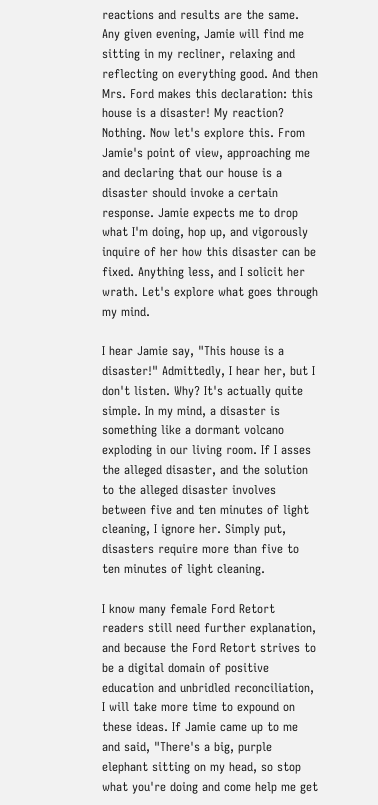reactions and results are the same. Any given evening, Jamie will find me sitting in my recliner, relaxing and reflecting on everything good. And then Mrs. Ford makes this declaration: this house is a disaster! My reaction? Nothing. Now let's explore this. From Jamie's point of view, approaching me and declaring that our house is a disaster should invoke a certain response. Jamie expects me to drop what I'm doing, hop up, and vigorously inquire of her how this disaster can be fixed. Anything less, and I solicit her wrath. Let's explore what goes through my mind.

I hear Jamie say, "This house is a disaster!" Admittedly, I hear her, but I don't listen. Why? It's actually quite simple. In my mind, a disaster is something like a dormant volcano exploding in our living room. If I asses the alleged disaster, and the solution to the alleged disaster involves between five and ten minutes of light cleaning, I ignore her. Simply put, disasters require more than five to ten minutes of light cleaning.

I know many female Ford Retort readers still need further explanation, and because the Ford Retort strives to be a digital domain of positive education and unbridled reconciliation, I will take more time to expound on these ideas. If Jamie came up to me and said, "There's a big, purple elephant sitting on my head, so stop what you're doing and come help me get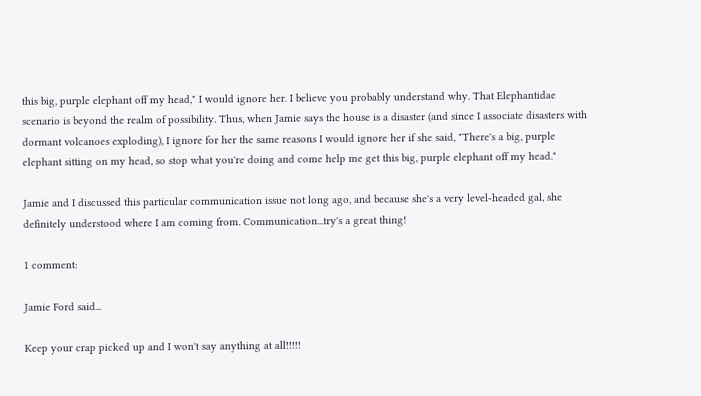this big, purple elephant off my head," I would ignore her. I believe you probably understand why. That Elephantidae scenario is beyond the realm of possibility. Thus, when Jamie says the house is a disaster (and since I associate disasters with dormant volcanoes exploding), I ignore for her the same reasons I would ignore her if she said, "There's a big, purple elephant sitting on my head, so stop what you're doing and come help me get this big, purple elephant off my head."

Jamie and I discussed this particular communication issue not long ago, and because she's a very level-headed gal, she definitely understood where I am coming from. Communication...try's a great thing!

1 comment:

Jamie Ford said...

Keep your crap picked up and I won't say anything at all!!!!!